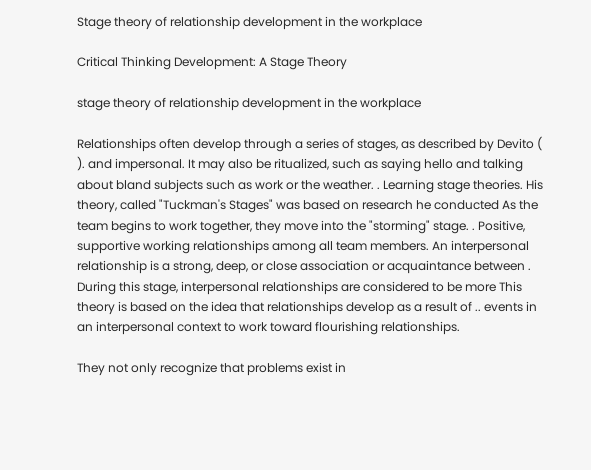Stage theory of relationship development in the workplace

Critical Thinking Development: A Stage Theory

stage theory of relationship development in the workplace

Relationships often develop through a series of stages, as described by Devito ( ). and impersonal. It may also be ritualized, such as saying hello and talking about bland subjects such as work or the weather. . Learning stage theories. His theory, called "Tuckman's Stages" was based on research he conducted As the team begins to work together, they move into the "storming" stage. . Positive, supportive working relationships among all team members. An interpersonal relationship is a strong, deep, or close association or acquaintance between . During this stage, interpersonal relationships are considered to be more This theory is based on the idea that relationships develop as a result of .. events in an interpersonal context to work toward flourishing relationships.

They not only recognize that problems exist in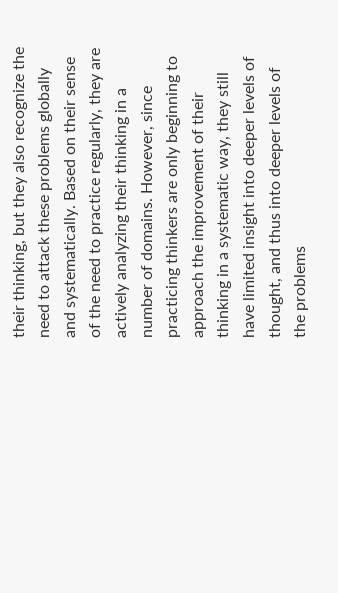their thinking, but they also recognize the need to attack these problems globally and systematically. Based on their sense of the need to practice regularly, they are actively analyzing their thinking in a number of domains. However, since practicing thinkers are only beginning to approach the improvement of their thinking in a systematic way, they still have limited insight into deeper levels of thought, and thus into deeper levels of the problems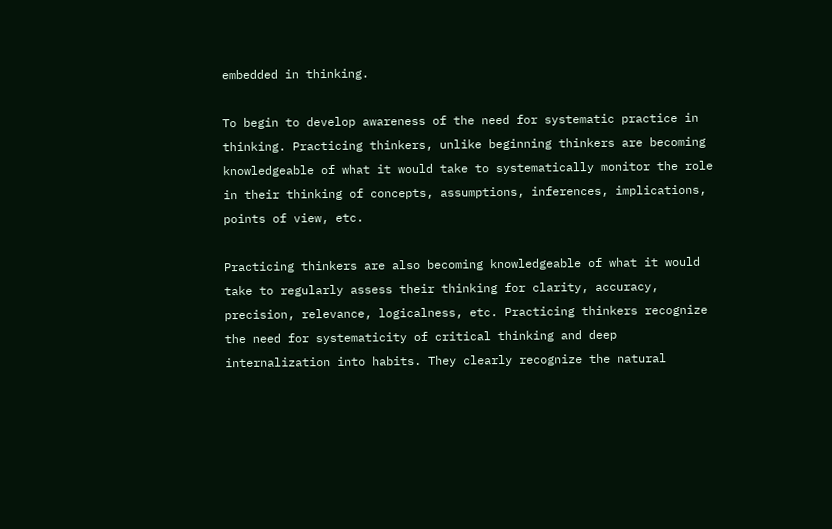embedded in thinking.

To begin to develop awareness of the need for systematic practice in thinking. Practicing thinkers, unlike beginning thinkers are becoming knowledgeable of what it would take to systematically monitor the role in their thinking of concepts, assumptions, inferences, implications, points of view, etc.

Practicing thinkers are also becoming knowledgeable of what it would take to regularly assess their thinking for clarity, accuracy, precision, relevance, logicalness, etc. Practicing thinkers recognize the need for systematicity of critical thinking and deep internalization into habits. They clearly recognize the natural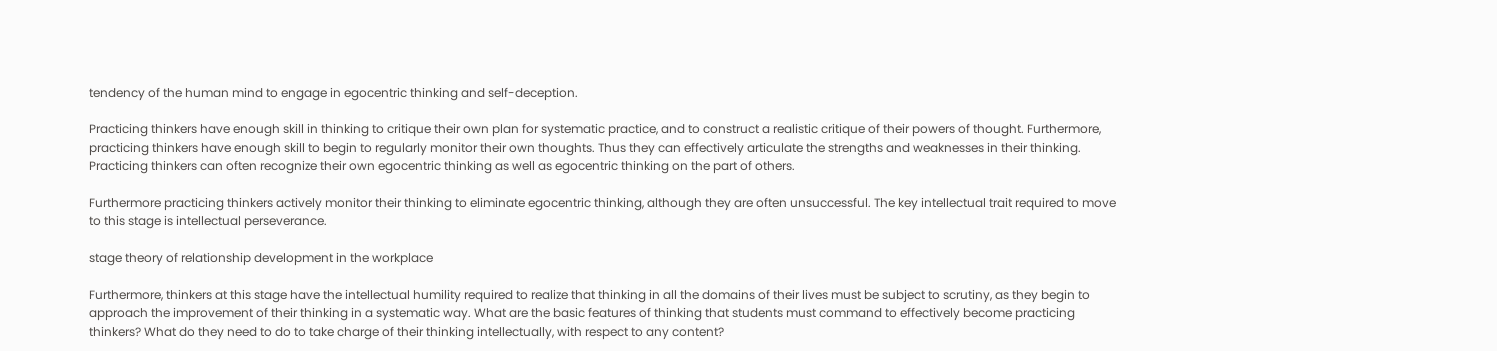tendency of the human mind to engage in egocentric thinking and self-deception.

Practicing thinkers have enough skill in thinking to critique their own plan for systematic practice, and to construct a realistic critique of their powers of thought. Furthermore, practicing thinkers have enough skill to begin to regularly monitor their own thoughts. Thus they can effectively articulate the strengths and weaknesses in their thinking. Practicing thinkers can often recognize their own egocentric thinking as well as egocentric thinking on the part of others.

Furthermore practicing thinkers actively monitor their thinking to eliminate egocentric thinking, although they are often unsuccessful. The key intellectual trait required to move to this stage is intellectual perseverance.

stage theory of relationship development in the workplace

Furthermore, thinkers at this stage have the intellectual humility required to realize that thinking in all the domains of their lives must be subject to scrutiny, as they begin to approach the improvement of their thinking in a systematic way. What are the basic features of thinking that students must command to effectively become practicing thinkers? What do they need to do to take charge of their thinking intellectually, with respect to any content?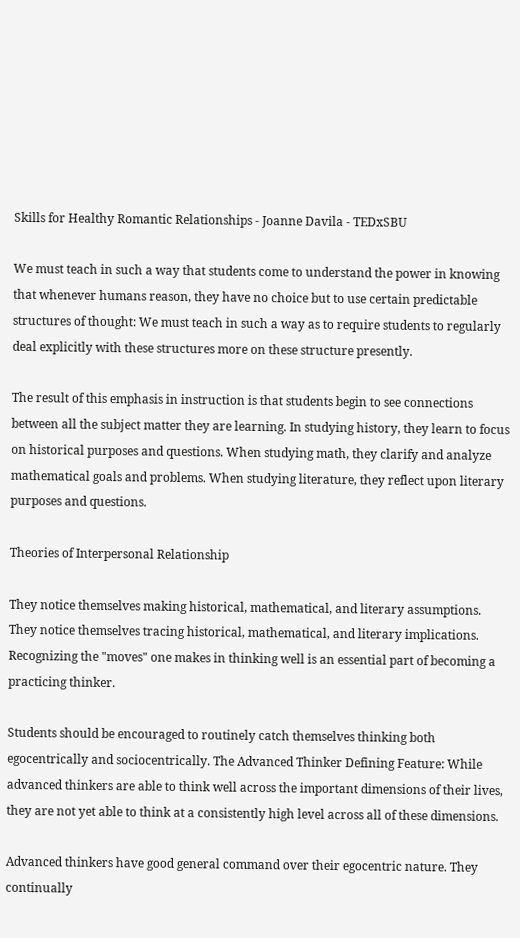Skills for Healthy Romantic Relationships - Joanne Davila - TEDxSBU

We must teach in such a way that students come to understand the power in knowing that whenever humans reason, they have no choice but to use certain predictable structures of thought: We must teach in such a way as to require students to regularly deal explicitly with these structures more on these structure presently.

The result of this emphasis in instruction is that students begin to see connections between all the subject matter they are learning. In studying history, they learn to focus on historical purposes and questions. When studying math, they clarify and analyze mathematical goals and problems. When studying literature, they reflect upon literary purposes and questions.

Theories of Interpersonal Relationship

They notice themselves making historical, mathematical, and literary assumptions. They notice themselves tracing historical, mathematical, and literary implications. Recognizing the "moves" one makes in thinking well is an essential part of becoming a practicing thinker.

Students should be encouraged to routinely catch themselves thinking both egocentrically and sociocentrically. The Advanced Thinker Defining Feature: While advanced thinkers are able to think well across the important dimensions of their lives, they are not yet able to think at a consistently high level across all of these dimensions.

Advanced thinkers have good general command over their egocentric nature. They continually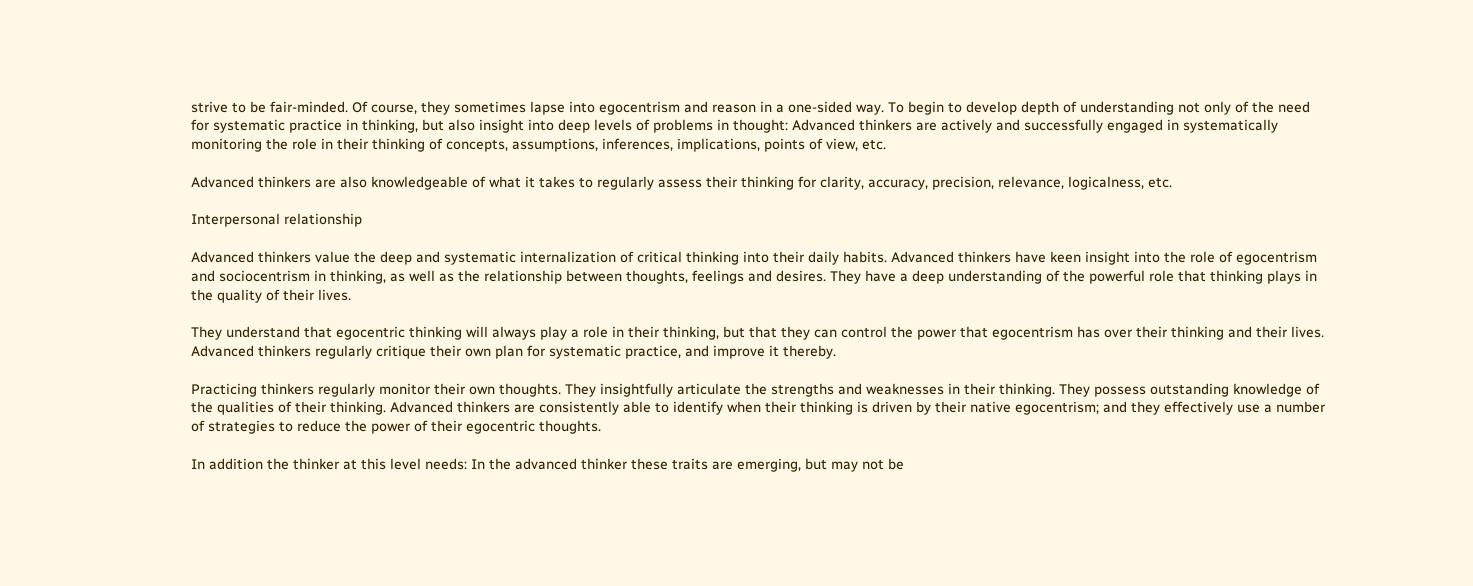strive to be fair-minded. Of course, they sometimes lapse into egocentrism and reason in a one-sided way. To begin to develop depth of understanding not only of the need for systematic practice in thinking, but also insight into deep levels of problems in thought: Advanced thinkers are actively and successfully engaged in systematically monitoring the role in their thinking of concepts, assumptions, inferences, implications, points of view, etc.

Advanced thinkers are also knowledgeable of what it takes to regularly assess their thinking for clarity, accuracy, precision, relevance, logicalness, etc.

Interpersonal relationship

Advanced thinkers value the deep and systematic internalization of critical thinking into their daily habits. Advanced thinkers have keen insight into the role of egocentrism and sociocentrism in thinking, as well as the relationship between thoughts, feelings and desires. They have a deep understanding of the powerful role that thinking plays in the quality of their lives.

They understand that egocentric thinking will always play a role in their thinking, but that they can control the power that egocentrism has over their thinking and their lives. Advanced thinkers regularly critique their own plan for systematic practice, and improve it thereby.

Practicing thinkers regularly monitor their own thoughts. They insightfully articulate the strengths and weaknesses in their thinking. They possess outstanding knowledge of the qualities of their thinking. Advanced thinkers are consistently able to identify when their thinking is driven by their native egocentrism; and they effectively use a number of strategies to reduce the power of their egocentric thoughts.

In addition the thinker at this level needs: In the advanced thinker these traits are emerging, but may not be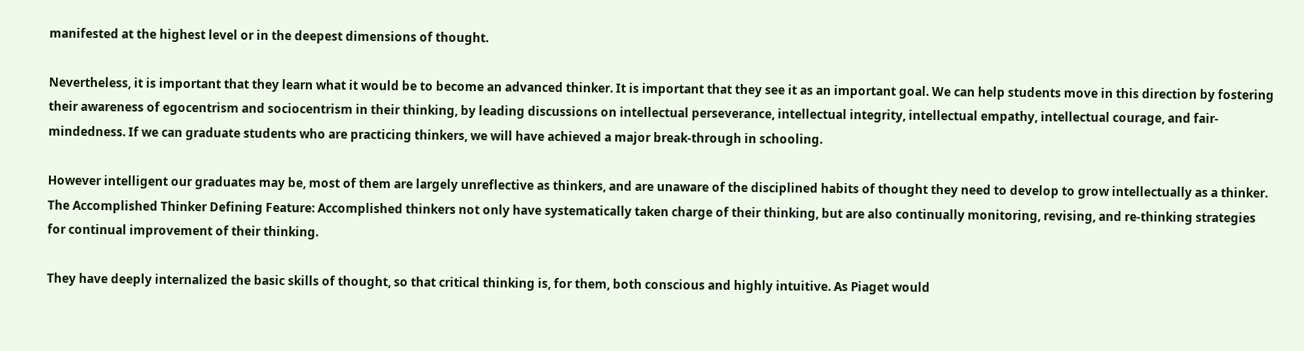manifested at the highest level or in the deepest dimensions of thought.

Nevertheless, it is important that they learn what it would be to become an advanced thinker. It is important that they see it as an important goal. We can help students move in this direction by fostering their awareness of egocentrism and sociocentrism in their thinking, by leading discussions on intellectual perseverance, intellectual integrity, intellectual empathy, intellectual courage, and fair-mindedness. If we can graduate students who are practicing thinkers, we will have achieved a major break-through in schooling.

However intelligent our graduates may be, most of them are largely unreflective as thinkers, and are unaware of the disciplined habits of thought they need to develop to grow intellectually as a thinker. The Accomplished Thinker Defining Feature: Accomplished thinkers not only have systematically taken charge of their thinking, but are also continually monitoring, revising, and re-thinking strategies for continual improvement of their thinking.

They have deeply internalized the basic skills of thought, so that critical thinking is, for them, both conscious and highly intuitive. As Piaget would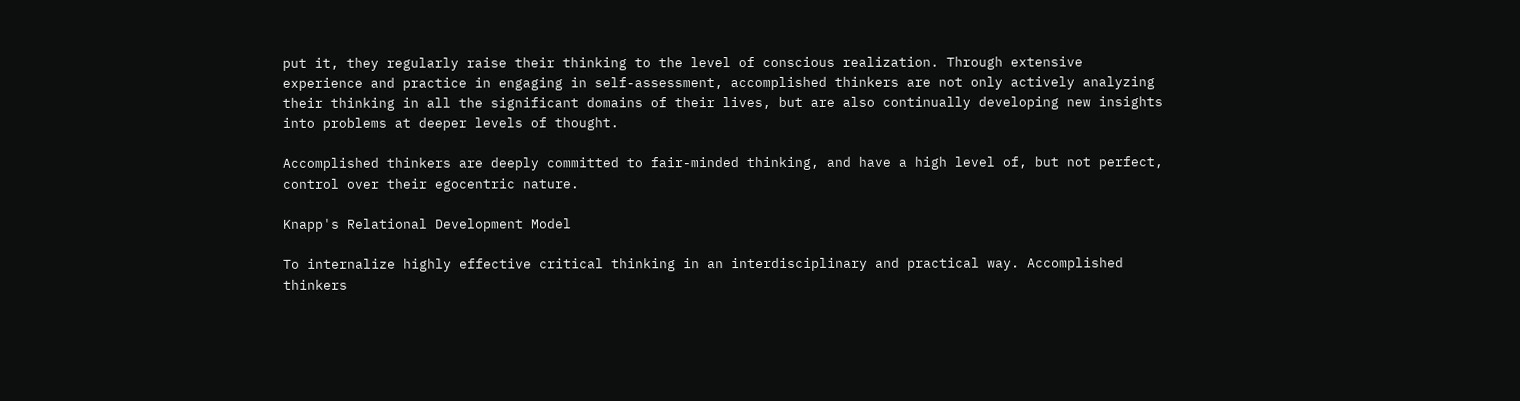put it, they regularly raise their thinking to the level of conscious realization. Through extensive experience and practice in engaging in self-assessment, accomplished thinkers are not only actively analyzing their thinking in all the significant domains of their lives, but are also continually developing new insights into problems at deeper levels of thought.

Accomplished thinkers are deeply committed to fair-minded thinking, and have a high level of, but not perfect, control over their egocentric nature.

Knapp's Relational Development Model

To internalize highly effective critical thinking in an interdisciplinary and practical way. Accomplished thinkers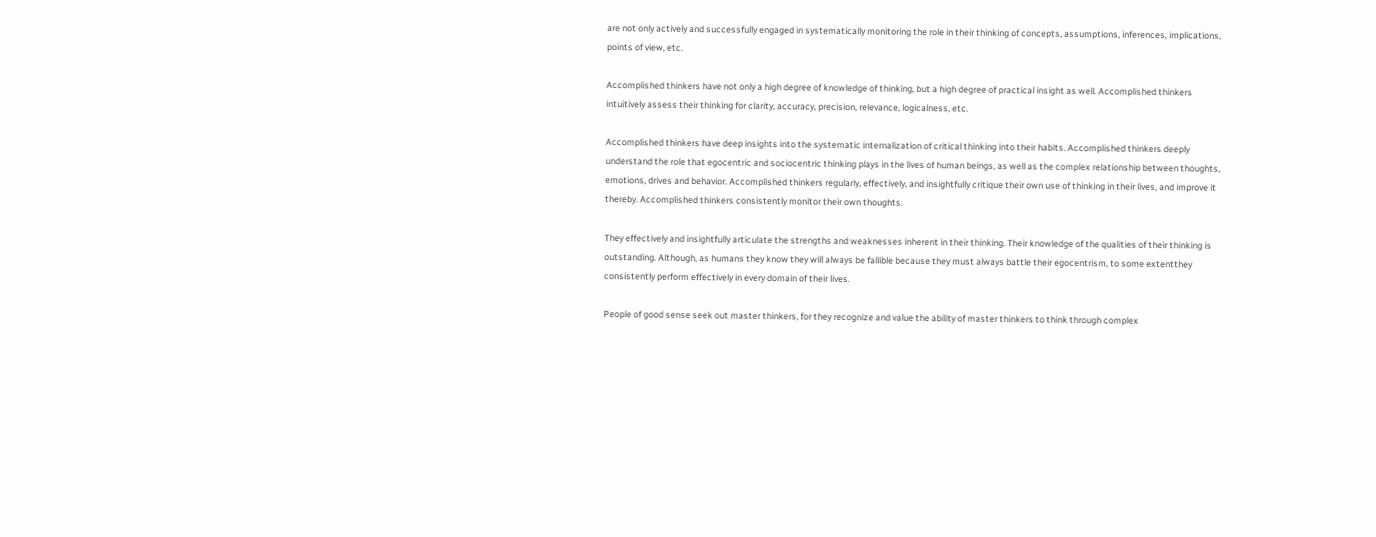are not only actively and successfully engaged in systematically monitoring the role in their thinking of concepts, assumptions, inferences, implications, points of view, etc.

Accomplished thinkers have not only a high degree of knowledge of thinking, but a high degree of practical insight as well. Accomplished thinkers intuitively assess their thinking for clarity, accuracy, precision, relevance, logicalness, etc.

Accomplished thinkers have deep insights into the systematic internalization of critical thinking into their habits. Accomplished thinkers deeply understand the role that egocentric and sociocentric thinking plays in the lives of human beings, as well as the complex relationship between thoughts, emotions, drives and behavior. Accomplished thinkers regularly, effectively, and insightfully critique their own use of thinking in their lives, and improve it thereby. Accomplished thinkers consistently monitor their own thoughts.

They effectively and insightfully articulate the strengths and weaknesses inherent in their thinking. Their knowledge of the qualities of their thinking is outstanding. Although, as humans they know they will always be fallible because they must always battle their egocentrism, to some extentthey consistently perform effectively in every domain of their lives.

People of good sense seek out master thinkers, for they recognize and value the ability of master thinkers to think through complex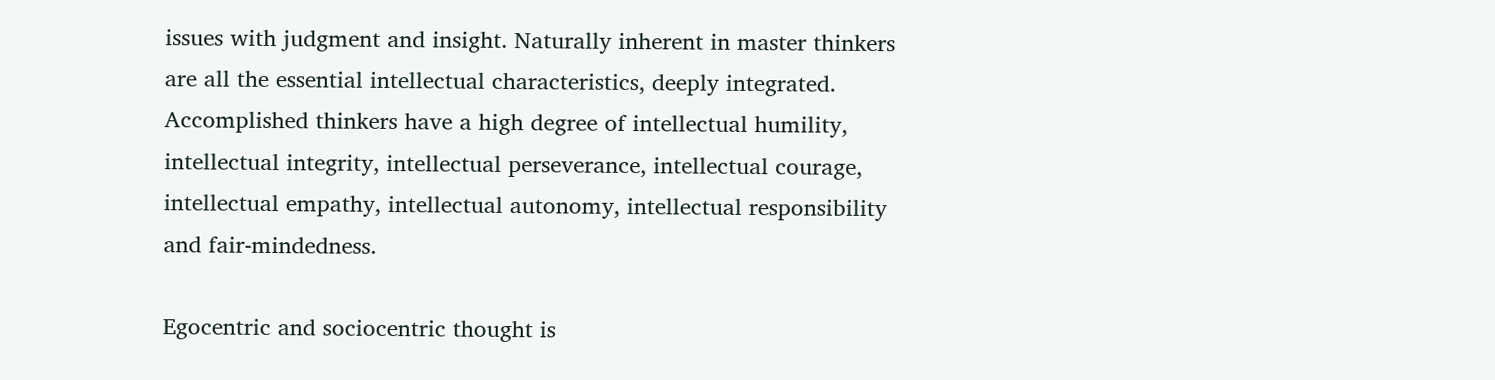issues with judgment and insight. Naturally inherent in master thinkers are all the essential intellectual characteristics, deeply integrated. Accomplished thinkers have a high degree of intellectual humility, intellectual integrity, intellectual perseverance, intellectual courage, intellectual empathy, intellectual autonomy, intellectual responsibility and fair-mindedness.

Egocentric and sociocentric thought is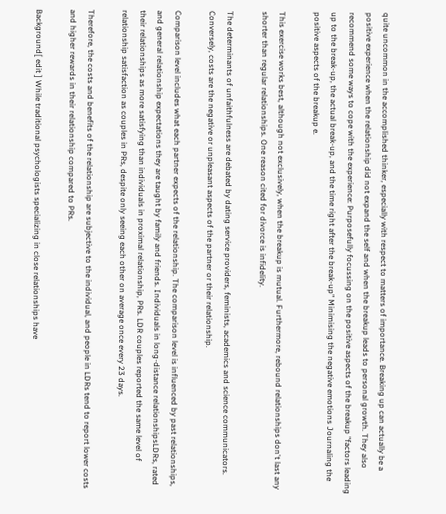quite uncommon in the accomplished thinker, especially with respect to matters of importance. Breaking up can actually be a positive experience when the relationship did not expand the self and when the breakup leads to personal growth. They also recommend some ways to cope with the experience: Purposefully focussing on the positive aspects of the breakup "factors leading up to the break-up, the actual break-up, and the time right after the break-up" Minimising the negative emotions Journaling the positive aspects of the breakup e.

This exercise works best, although not exclusively, when the breakup is mutual. Furthermore, rebound relationships don't last any shorter than regular relationships. One reason cited for divorce is infidelity.

The determinants of unfaithfulness are debated by dating service providers, feminists, academics and science communicators. Conversely, costs are the negative or unpleasant aspects of the partner or their relationship.

Comparison level includes what each partner expects of the relationship. The comparison level is influenced by past relationships, and general relationship expectations they are taught by family and friends. Individuals in long-distance relationshipsLDRs, rated their relationships as more satisfying than individuals in proximal relationship, PRs. LDR couples reported the same level of relationship satisfaction as couples in PRs, despite only seeing each other on average once every 23 days.

Therefore, the costs and benefits of the relationship are subjective to the individual, and people in LDRs tend to report lower costs and higher rewards in their relationship compared to PRs.

Background[ edit ] While traditional psychologists specializing in close relationships have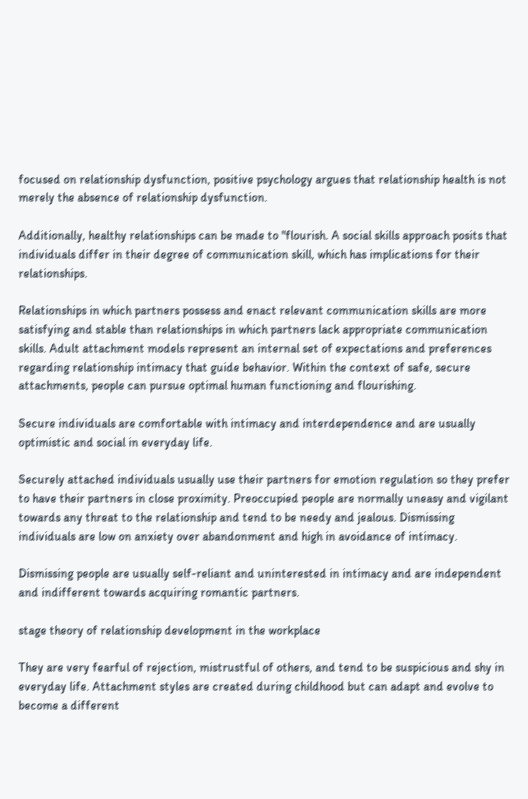focused on relationship dysfunction, positive psychology argues that relationship health is not merely the absence of relationship dysfunction.

Additionally, healthy relationships can be made to "flourish. A social skills approach posits that individuals differ in their degree of communication skill, which has implications for their relationships.

Relationships in which partners possess and enact relevant communication skills are more satisfying and stable than relationships in which partners lack appropriate communication skills. Adult attachment models represent an internal set of expectations and preferences regarding relationship intimacy that guide behavior. Within the context of safe, secure attachments, people can pursue optimal human functioning and flourishing.

Secure individuals are comfortable with intimacy and interdependence and are usually optimistic and social in everyday life.

Securely attached individuals usually use their partners for emotion regulation so they prefer to have their partners in close proximity. Preoccupied people are normally uneasy and vigilant towards any threat to the relationship and tend to be needy and jealous. Dismissing individuals are low on anxiety over abandonment and high in avoidance of intimacy.

Dismissing people are usually self-reliant and uninterested in intimacy and are independent and indifferent towards acquiring romantic partners.

stage theory of relationship development in the workplace

They are very fearful of rejection, mistrustful of others, and tend to be suspicious and shy in everyday life. Attachment styles are created during childhood but can adapt and evolve to become a different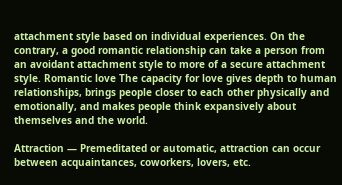attachment style based on individual experiences. On the contrary, a good romantic relationship can take a person from an avoidant attachment style to more of a secure attachment style. Romantic love The capacity for love gives depth to human relationships, brings people closer to each other physically and emotionally, and makes people think expansively about themselves and the world.

Attraction — Premeditated or automatic, attraction can occur between acquaintances, coworkers, lovers, etc.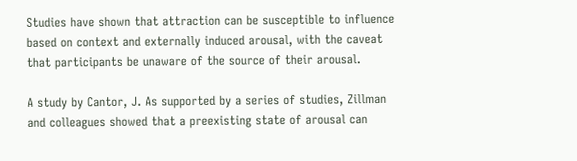Studies have shown that attraction can be susceptible to influence based on context and externally induced arousal, with the caveat that participants be unaware of the source of their arousal.

A study by Cantor, J. As supported by a series of studies, Zillman and colleagues showed that a preexisting state of arousal can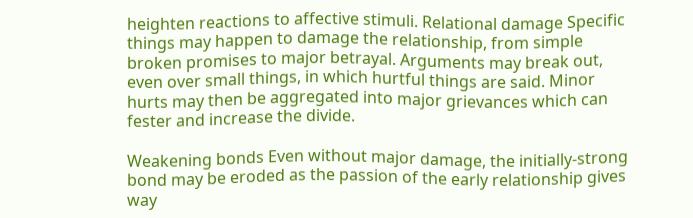heighten reactions to affective stimuli. Relational damage Specific things may happen to damage the relationship, from simple broken promises to major betrayal. Arguments may break out, even over small things, in which hurtful things are said. Minor hurts may then be aggregated into major grievances which can fester and increase the divide.

Weakening bonds Even without major damage, the initially-strong bond may be eroded as the passion of the early relationship gives way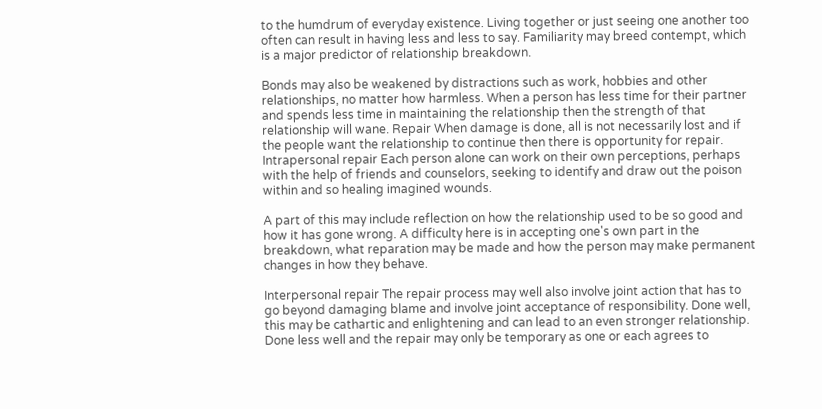to the humdrum of everyday existence. Living together or just seeing one another too often can result in having less and less to say. Familiarity may breed contempt, which is a major predictor of relationship breakdown.

Bonds may also be weakened by distractions such as work, hobbies and other relationships, no matter how harmless. When a person has less time for their partner and spends less time in maintaining the relationship then the strength of that relationship will wane. Repair When damage is done, all is not necessarily lost and if the people want the relationship to continue then there is opportunity for repair. Intrapersonal repair Each person alone can work on their own perceptions, perhaps with the help of friends and counselors, seeking to identify and draw out the poison within and so healing imagined wounds.

A part of this may include reflection on how the relationship used to be so good and how it has gone wrong. A difficulty here is in accepting one's own part in the breakdown, what reparation may be made and how the person may make permanent changes in how they behave.

Interpersonal repair The repair process may well also involve joint action that has to go beyond damaging blame and involve joint acceptance of responsibility. Done well, this may be cathartic and enlightening and can lead to an even stronger relationship. Done less well and the repair may only be temporary as one or each agrees to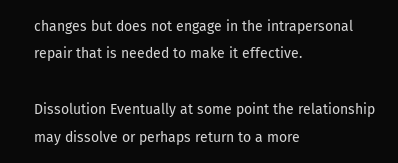changes but does not engage in the intrapersonal repair that is needed to make it effective.

Dissolution Eventually at some point the relationship may dissolve or perhaps return to a more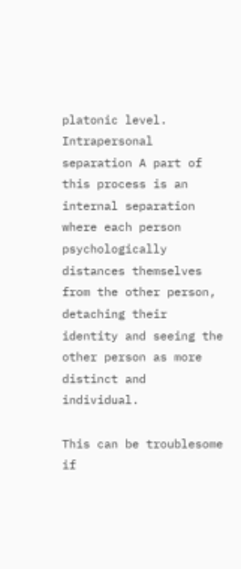platonic level. Intrapersonal separation A part of this process is an internal separation where each person psychologically distances themselves from the other person, detaching their identity and seeing the other person as more distinct and individual.

This can be troublesome if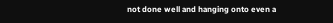not done well and hanging onto even a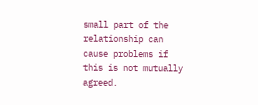small part of the relationship can cause problems if this is not mutually agreed.